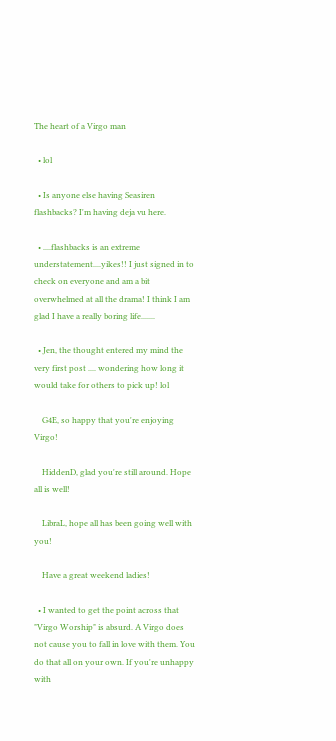The heart of a Virgo man

  • lol

  • Is anyone else having Seasiren flashbacks? I'm having deja vu here.

  • ....flashbacks is an extreme understatement....yikes!! I just signed in to check on everyone and am a bit overwhelmed at all the drama! I think I am glad I have a really boring life.......

  • Jen, the thought entered my mind the very first post .... wondering how long it would take for others to pick up! lol

    G4E, so happy that you're enjoying Virgo!

    HiddenD, glad you're still around. Hope all is well!

    LibraL, hope all has been going well with you!

    Have a great weekend ladies!

  • I wanted to get the point across that "Virgo Worship" is absurd. A Virgo does not cause you to fall in love with them. You do that all on your own. If you're unhappy with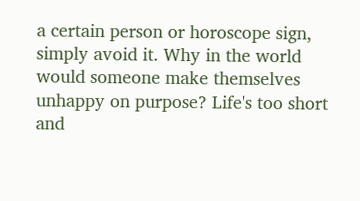a certain person or horoscope sign, simply avoid it. Why in the world would someone make themselves unhappy on purpose? Life's too short and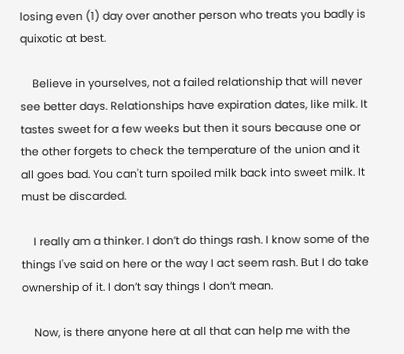losing even (1) day over another person who treats you badly is quixotic at best.

    Believe in yourselves, not a failed relationship that will never see better days. Relationships have expiration dates, like milk. It tastes sweet for a few weeks but then it sours because one or the other forgets to check the temperature of the union and it all goes bad. You can't turn spoiled milk back into sweet milk. It must be discarded.

    I really am a thinker. I don’t do things rash. I know some of the things I've said on here or the way I act seem rash. But I do take ownership of it. I don’t say things I don’t mean.

    Now, is there anyone here at all that can help me with the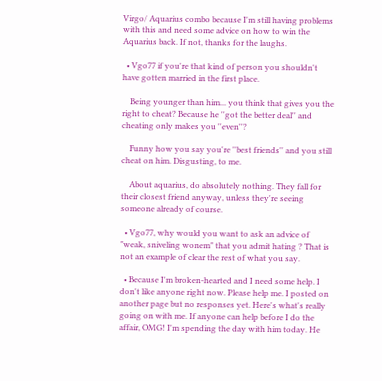Virgo/ Aquarius combo because I'm still having problems with this and need some advice on how to win the Aquarius back. If not, thanks for the laughs.

  • Vgo77 if you're that kind of person you shouldn't have gotten married in the first place.

    Being younger than him... you think that gives you the right to cheat? Because he ''got the better deal'' and cheating only makes you ''even''?

    Funny how you say you're ''best friends'' and you still cheat on him. Disgusting, to me.

    About aquarius, do absolutely nothing. They fall for their closest friend anyway, unless they're seeing someone already of course.

  • Vgo77, why would you want to ask an advice of "weak, sniveling wonem" that you admit hating ? That is not an example of clear the rest of what you say.

  • Because I'm broken-hearted and I need some help. I don't like anyone right now. Please help me. I posted on another page but no responses yet. Here's what's really going on with me. If anyone can help before I do the affair, OMG! I'm spending the day with him today. He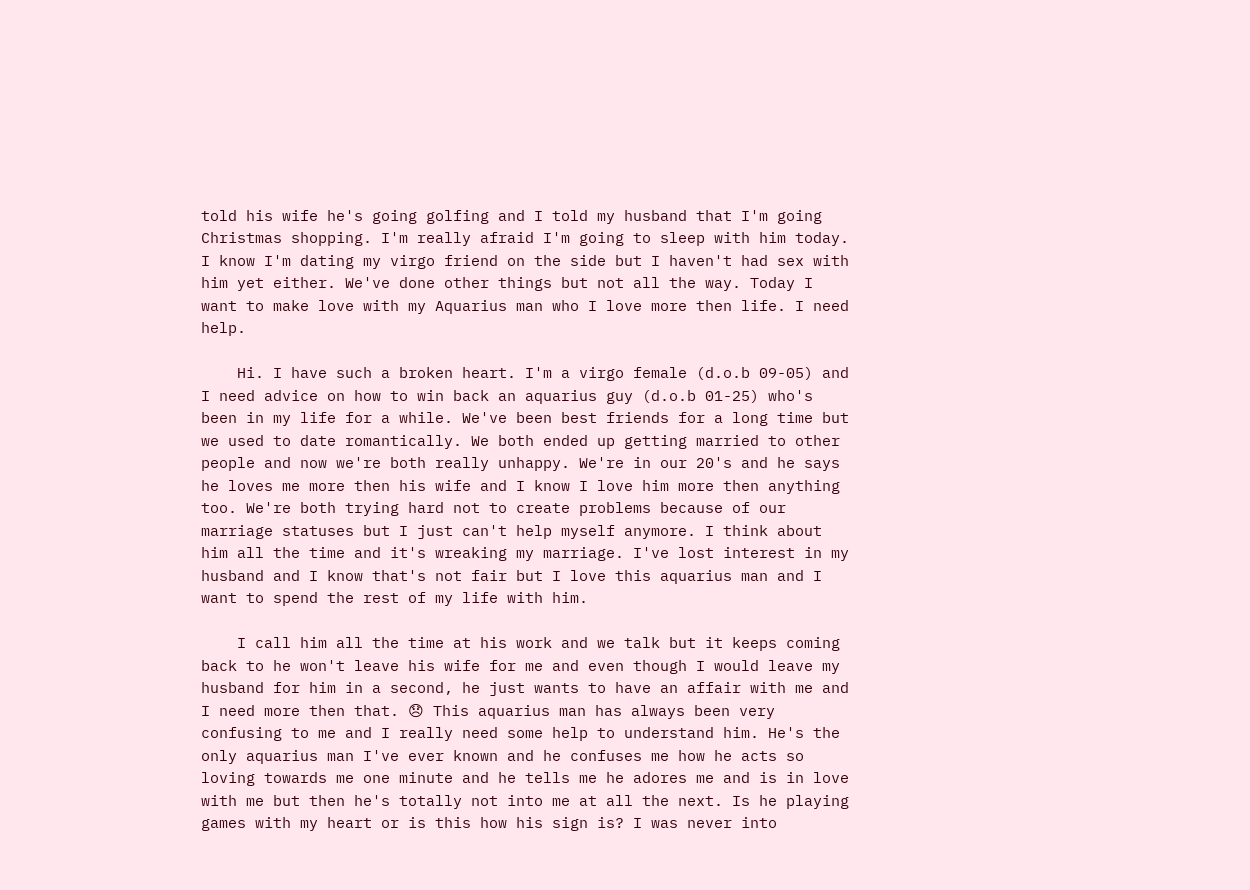told his wife he's going golfing and I told my husband that I'm going Christmas shopping. I'm really afraid I'm going to sleep with him today. I know I'm dating my virgo friend on the side but I haven't had sex with him yet either. We've done other things but not all the way. Today I want to make love with my Aquarius man who I love more then life. I need help.

    Hi. I have such a broken heart. I'm a virgo female (d.o.b 09-05) and I need advice on how to win back an aquarius guy (d.o.b 01-25) who's been in my life for a while. We've been best friends for a long time but we used to date romantically. We both ended up getting married to other people and now we're both really unhappy. We're in our 20's and he says he loves me more then his wife and I know I love him more then anything too. We're both trying hard not to create problems because of our marriage statuses but I just can't help myself anymore. I think about him all the time and it's wreaking my marriage. I've lost interest in my husband and I know that's not fair but I love this aquarius man and I want to spend the rest of my life with him.

    I call him all the time at his work and we talk but it keeps coming back to he won't leave his wife for me and even though I would leave my husband for him in a second, he just wants to have an affair with me and I need more then that. 😞 This aquarius man has always been very confusing to me and I really need some help to understand him. He's the only aquarius man I've ever known and he confuses me how he acts so loving towards me one minute and he tells me he adores me and is in love with me but then he's totally not into me at all the next. Is he playing games with my heart or is this how his sign is? I was never into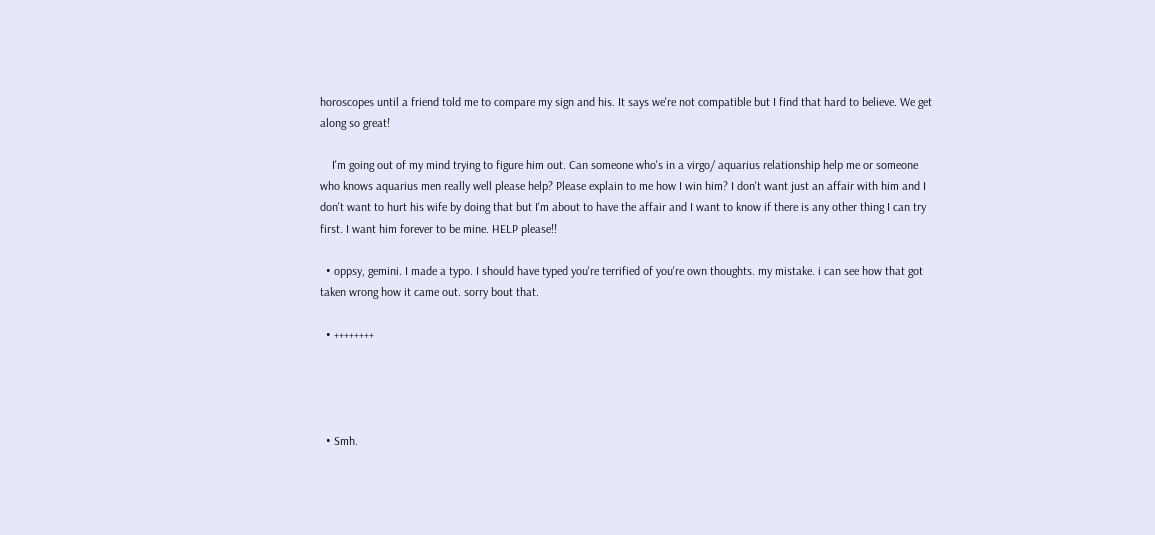horoscopes until a friend told me to compare my sign and his. It says we're not compatible but I find that hard to believe. We get along so great!

    I'm going out of my mind trying to figure him out. Can someone who's in a virgo/ aquarius relationship help me or someone who knows aquarius men really well please help? Please explain to me how I win him? I don't want just an affair with him and I don't want to hurt his wife by doing that but I'm about to have the affair and I want to know if there is any other thing I can try first. I want him forever to be mine. HELP please!!

  • oppsy, gemini. I made a typo. I should have typed you're terrified of you're own thoughts. my mistake. i can see how that got taken wrong how it came out. sorry bout that.

  • ++++++++




  • Smh.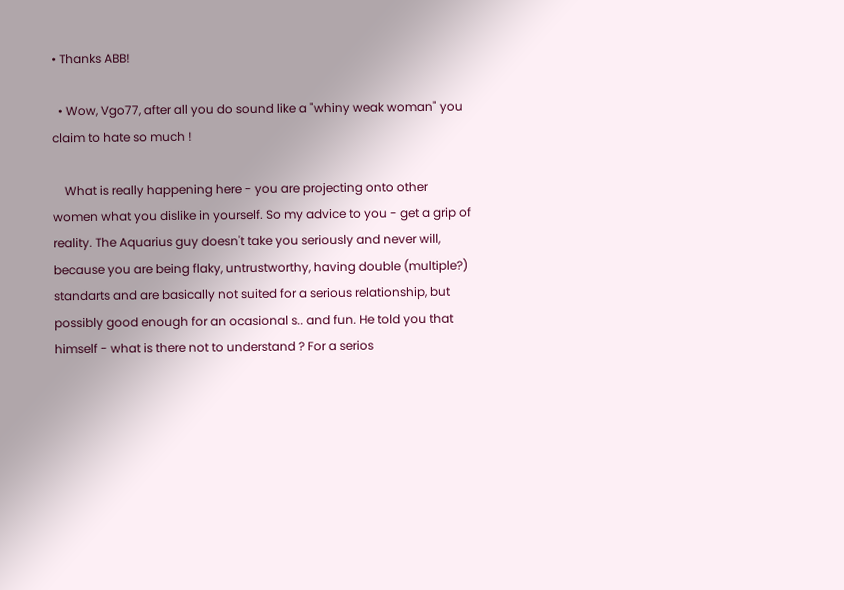• Thanks ABB!

  • Wow, Vgo77, after all you do sound like a "whiny weak woman" you claim to hate so much !

    What is really happening here - you are projecting onto other women what you dislike in yourself. So my advice to you - get a grip of reality. The Aquarius guy doesn't take you seriously and never will, because you are being flaky, untrustworthy, having double (multiple?) standarts and are basically not suited for a serious relationship, but possibly good enough for an ocasional s.. and fun. He told you that himself - what is there not to understand ? For a serios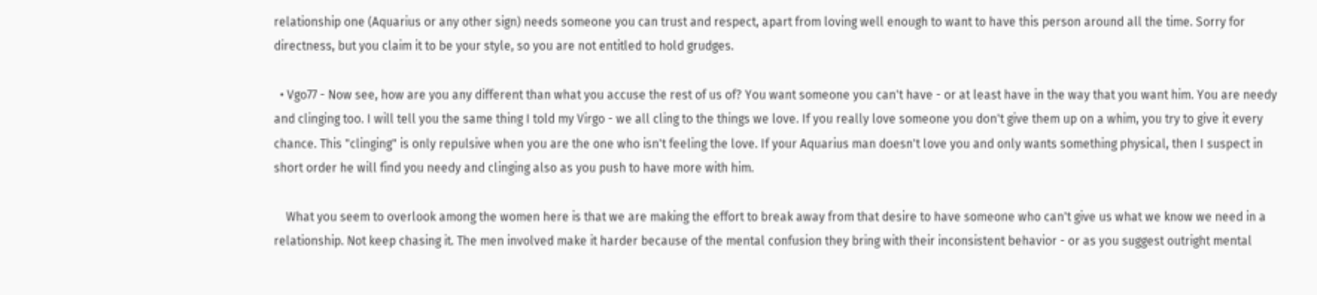relationship one (Aquarius or any other sign) needs someone you can trust and respect, apart from loving well enough to want to have this person around all the time. Sorry for directness, but you claim it to be your style, so you are not entitled to hold grudges.

  • Vgo77 - Now see, how are you any different than what you accuse the rest of us of? You want someone you can't have - or at least have in the way that you want him. You are needy and clinging too. I will tell you the same thing I told my Virgo - we all cling to the things we love. If you really love someone you don't give them up on a whim, you try to give it every chance. This "clinging" is only repulsive when you are the one who isn't feeling the love. If your Aquarius man doesn't love you and only wants something physical, then I suspect in short order he will find you needy and clinging also as you push to have more with him.

    What you seem to overlook among the women here is that we are making the effort to break away from that desire to have someone who can't give us what we know we need in a relationship. Not keep chasing it. The men involved make it harder because of the mental confusion they bring with their inconsistent behavior - or as you suggest outright mental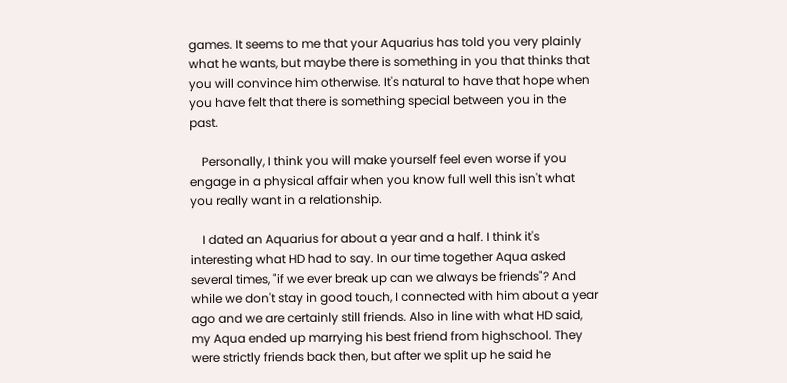games. It seems to me that your Aquarius has told you very plainly what he wants, but maybe there is something in you that thinks that you will convince him otherwise. It's natural to have that hope when you have felt that there is something special between you in the past.

    Personally, I think you will make yourself feel even worse if you engage in a physical affair when you know full well this isn't what you really want in a relationship.

    I dated an Aquarius for about a year and a half. I think it's interesting what HD had to say. In our time together Aqua asked several times, "if we ever break up can we always be friends"? And while we don't stay in good touch, I connected with him about a year ago and we are certainly still friends. Also in line with what HD said, my Aqua ended up marrying his best friend from highschool. They were strictly friends back then, but after we split up he said he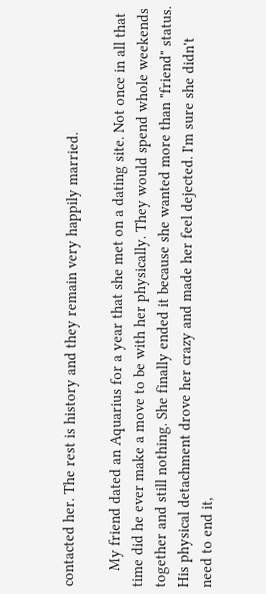contacted her. The rest is history and they remain very happily married.

    My friend dated an Aquarius for a year that she met on a dating site. Not once in all that time did he ever make a move to be with her physically. They would spend whole weekends together and still nothing. She finally ended it because she wanted more than "friend" status. His physical detachment drove her crazy and made her feel dejected. I'm sure she didn't need to end it,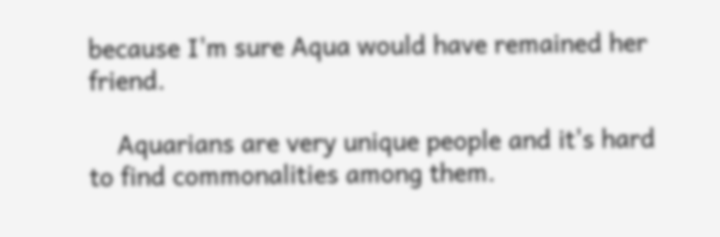because I'm sure Aqua would have remained her friend.

    Aquarians are very unique people and it's hard to find commonalities among them.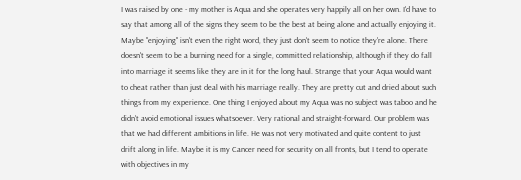I was raised by one - my mother is Aqua and she operates very happily all on her own. I'd have to say that among all of the signs they seem to be the best at being alone and actually enjoying it. Maybe "enjoying" isn't even the right word, they just don't seem to notice they're alone. There doesn't seem to be a burning need for a single, committed relationship, although if they do fall into marriage it seems like they are in it for the long haul. Strange that your Aqua would want to cheat rather than just deal with his marriage really. They are pretty cut and dried about such things from my experience. One thing I enjoyed about my Aqua was no subject was taboo and he didn't avoid emotional issues whatsoever. Very rational and straight-forward. Our problem was that we had different ambitions in life. He was not very motivated and quite content to just drift along in life. Maybe it is my Cancer need for security on all fronts, but I tend to operate with objectives in my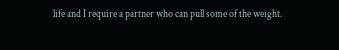life and I require a partner who can pull some of the weight.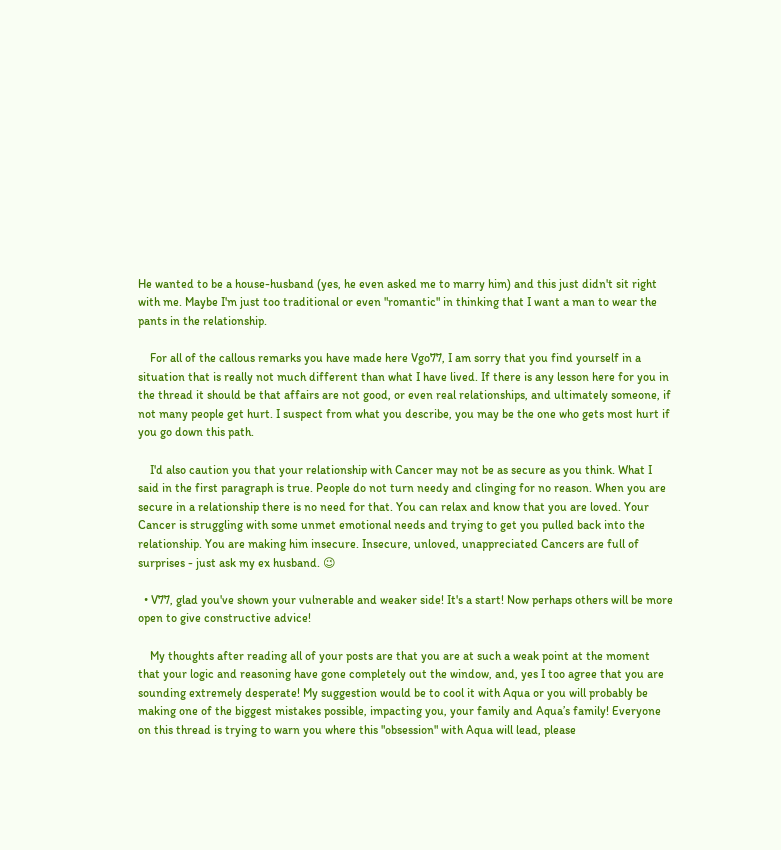He wanted to be a house-husband (yes, he even asked me to marry him) and this just didn't sit right with me. Maybe I'm just too traditional or even "romantic" in thinking that I want a man to wear the pants in the relationship.

    For all of the callous remarks you have made here Vgo77, I am sorry that you find yourself in a situation that is really not much different than what I have lived. If there is any lesson here for you in the thread it should be that affairs are not good, or even real relationships, and ultimately someone, if not many people get hurt. I suspect from what you describe, you may be the one who gets most hurt if you go down this path.

    I'd also caution you that your relationship with Cancer may not be as secure as you think. What I said in the first paragraph is true. People do not turn needy and clinging for no reason. When you are secure in a relationship there is no need for that. You can relax and know that you are loved. Your Cancer is struggling with some unmet emotional needs and trying to get you pulled back into the relationship. You are making him insecure. Insecure, unloved, unappreciated Cancers are full of surprises - just ask my ex husband. 😉

  • V77, glad you've shown your vulnerable and weaker side! It's a start! Now perhaps others will be more open to give constructive advice!

    My thoughts after reading all of your posts are that you are at such a weak point at the moment that your logic and reasoning have gone completely out the window, and, yes I too agree that you are sounding extremely desperate! My suggestion would be to cool it with Aqua or you will probably be making one of the biggest mistakes possible, impacting you, your family and Aqua’s family! Everyone on this thread is trying to warn you where this "obsession" with Aqua will lead, please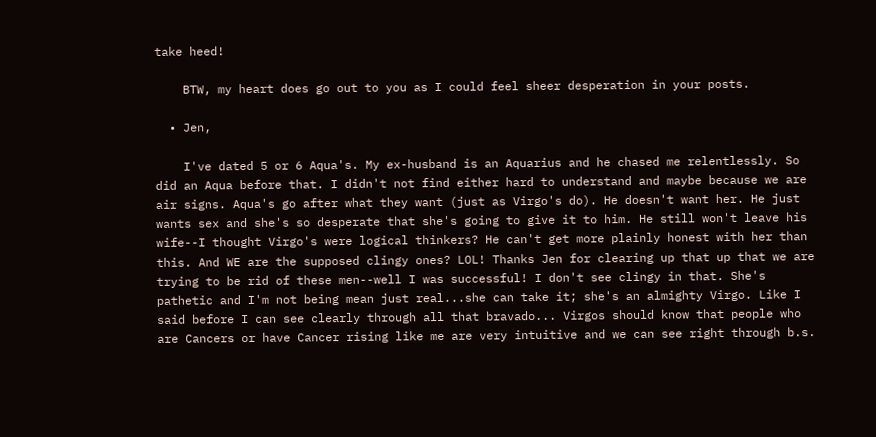take heed!

    BTW, my heart does go out to you as I could feel sheer desperation in your posts.

  • Jen,

    I've dated 5 or 6 Aqua's. My ex-husband is an Aquarius and he chased me relentlessly. So did an Aqua before that. I didn't not find either hard to understand and maybe because we are air signs. Aqua's go after what they want (just as Virgo's do). He doesn't want her. He just wants sex and she's so desperate that she's going to give it to him. He still won't leave his wife--I thought Virgo's were logical thinkers? He can't get more plainly honest with her than this. And WE are the supposed clingy ones? LOL! Thanks Jen for clearing up that up that we are trying to be rid of these men--well I was successful! I don't see clingy in that. She's pathetic and I'm not being mean just real...she can take it; she's an almighty Virgo. Like I said before I can see clearly through all that bravado... Virgos should know that people who are Cancers or have Cancer rising like me are very intuitive and we can see right through b.s.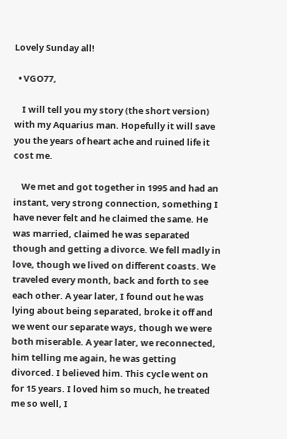Lovely Sunday all!

  • VGO77,

    I will tell you my story (the short version) with my Aquarius man. Hopefully it will save you the years of heart ache and ruined life it cost me.

    We met and got together in 1995 and had an instant, very strong connection, something I have never felt and he claimed the same. He was married, claimed he was separated though and getting a divorce. We fell madly in love, though we lived on different coasts. We traveled every month, back and forth to see each other. A year later, I found out he was lying about being separated, broke it off and we went our separate ways, though we were both miserable. A year later, we reconnected, him telling me again, he was getting divorced. I believed him. This cycle went on for 15 years. I loved him so much, he treated me so well, I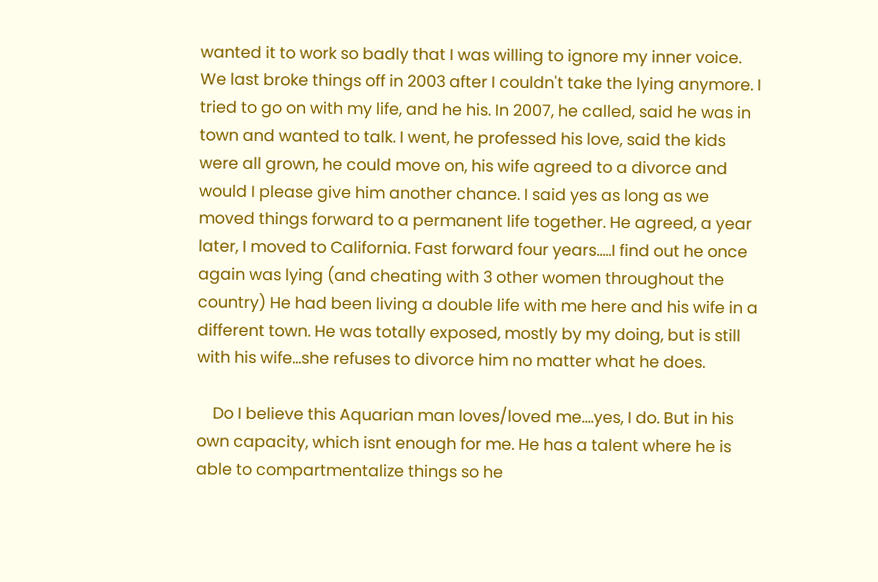wanted it to work so badly that I was willing to ignore my inner voice. We last broke things off in 2003 after I couldn't take the lying anymore. I tried to go on with my life, and he his. In 2007, he called, said he was in town and wanted to talk. I went, he professed his love, said the kids were all grown, he could move on, his wife agreed to a divorce and would I please give him another chance. I said yes as long as we moved things forward to a permanent life together. He agreed, a year later, I moved to California. Fast forward four years.....I find out he once again was lying (and cheating with 3 other women throughout the country) He had been living a double life with me here and his wife in a different town. He was totally exposed, mostly by my doing, but is still with his wife...she refuses to divorce him no matter what he does.

    Do I believe this Aquarian man loves/loved me....yes, I do. But in his own capacity, which isnt enough for me. He has a talent where he is able to compartmentalize things so he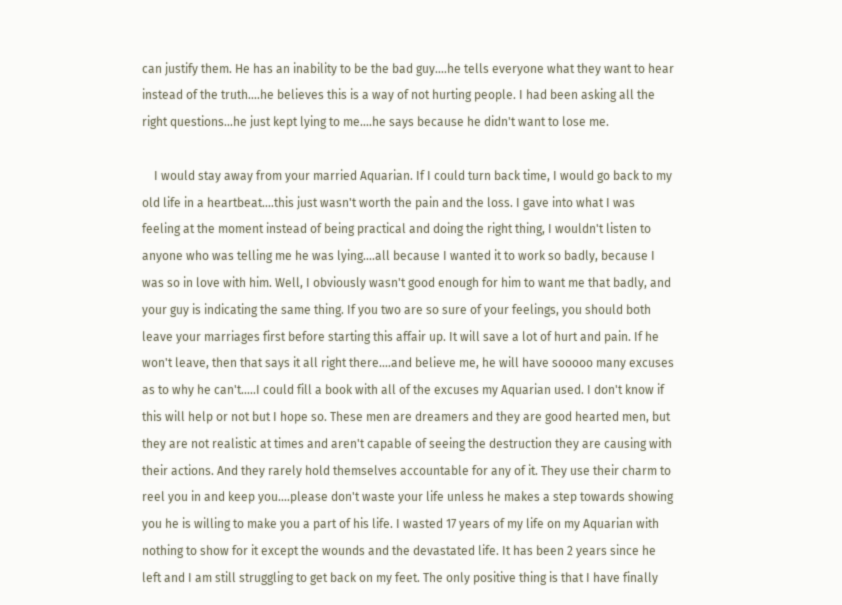can justify them. He has an inability to be the bad guy....he tells everyone what they want to hear instead of the truth....he believes this is a way of not hurting people. I had been asking all the right questions...he just kept lying to me....he says because he didn't want to lose me.

    I would stay away from your married Aquarian. If I could turn back time, I would go back to my old life in a heartbeat....this just wasn't worth the pain and the loss. I gave into what I was feeling at the moment instead of being practical and doing the right thing, I wouldn't listen to anyone who was telling me he was lying....all because I wanted it to work so badly, because I was so in love with him. Well, I obviously wasn't good enough for him to want me that badly, and your guy is indicating the same thing. If you two are so sure of your feelings, you should both leave your marriages first before starting this affair up. It will save a lot of hurt and pain. If he won't leave, then that says it all right there....and believe me, he will have sooooo many excuses as to why he can't.....I could fill a book with all of the excuses my Aquarian used. I don't know if this will help or not but I hope so. These men are dreamers and they are good hearted men, but they are not realistic at times and aren't capable of seeing the destruction they are causing with their actions. And they rarely hold themselves accountable for any of it. They use their charm to reel you in and keep you....please don't waste your life unless he makes a step towards showing you he is willing to make you a part of his life. I wasted 17 years of my life on my Aquarian with nothing to show for it except the wounds and the devastated life. It has been 2 years since he left and I am still struggling to get back on my feet. The only positive thing is that I have finally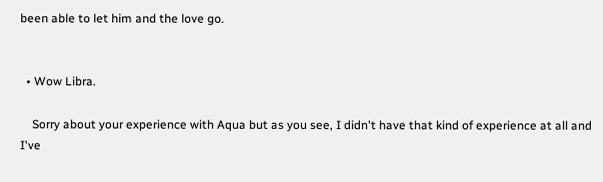been able to let him and the love go.


  • Wow Libra.

    Sorry about your experience with Aqua but as you see, I didn't have that kind of experience at all and I've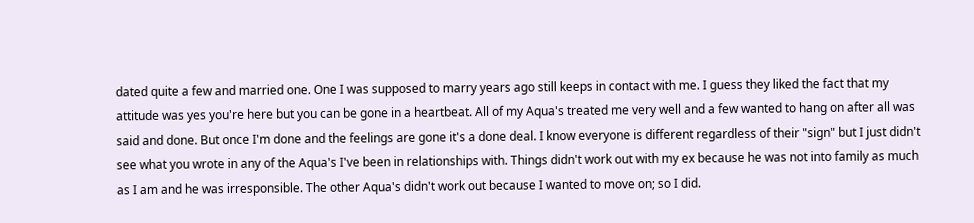dated quite a few and married one. One I was supposed to marry years ago still keeps in contact with me. I guess they liked the fact that my attitude was yes you're here but you can be gone in a heartbeat. All of my Aqua's treated me very well and a few wanted to hang on after all was said and done. But once I'm done and the feelings are gone it's a done deal. I know everyone is different regardless of their "sign" but I just didn't see what you wrote in any of the Aqua's I've been in relationships with. Things didn't work out with my ex because he was not into family as much as I am and he was irresponsible. The other Aqua's didn't work out because I wanted to move on; so I did.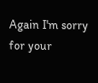Again I'm sorry for your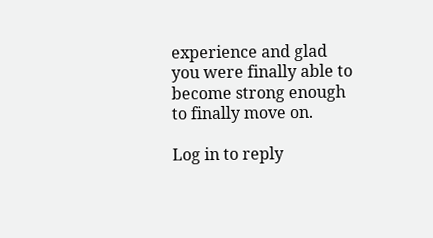experience and glad you were finally able to become strong enough to finally move on.

Log in to reply